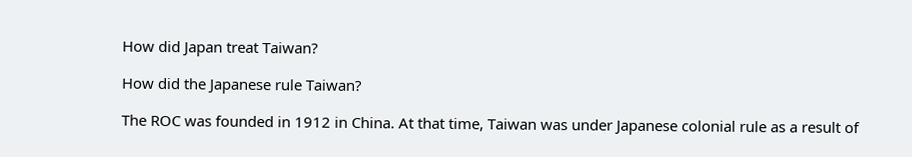How did Japan treat Taiwan?

How did the Japanese rule Taiwan?

The ROC was founded in 1912 in China. At that time, Taiwan was under Japanese colonial rule as a result of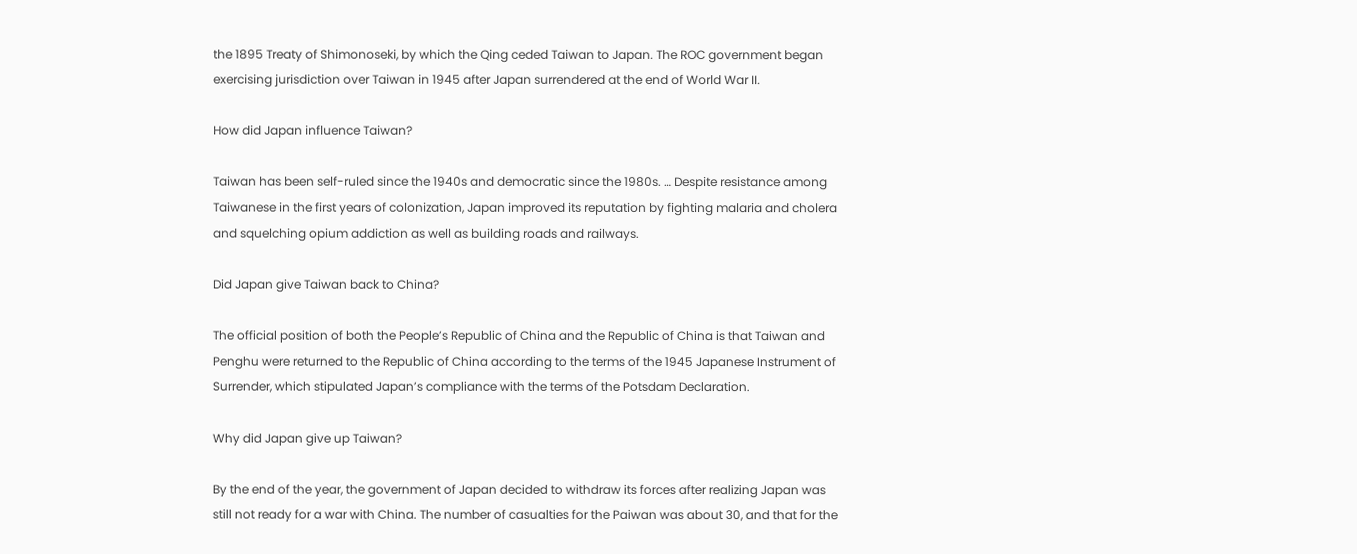the 1895 Treaty of Shimonoseki, by which the Qing ceded Taiwan to Japan. The ROC government began exercising jurisdiction over Taiwan in 1945 after Japan surrendered at the end of World War II.

How did Japan influence Taiwan?

Taiwan has been self-ruled since the 1940s and democratic since the 1980s. … Despite resistance among Taiwanese in the first years of colonization, Japan improved its reputation by fighting malaria and cholera and squelching opium addiction as well as building roads and railways.

Did Japan give Taiwan back to China?

The official position of both the People’s Republic of China and the Republic of China is that Taiwan and Penghu were returned to the Republic of China according to the terms of the 1945 Japanese Instrument of Surrender, which stipulated Japan’s compliance with the terms of the Potsdam Declaration.

Why did Japan give up Taiwan?

By the end of the year, the government of Japan decided to withdraw its forces after realizing Japan was still not ready for a war with China. The number of casualties for the Paiwan was about 30, and that for the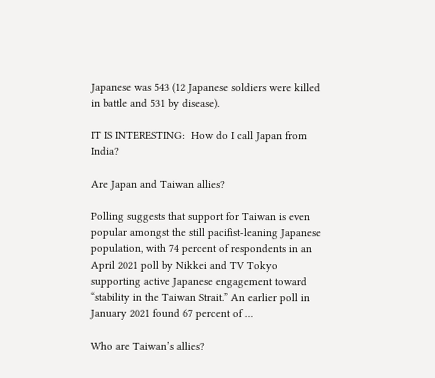Japanese was 543 (12 Japanese soldiers were killed in battle and 531 by disease).

IT IS INTERESTING:  How do I call Japan from India?

Are Japan and Taiwan allies?

Polling suggests that support for Taiwan is even popular amongst the still pacifist-leaning Japanese population, with 74 percent of respondents in an April 2021 poll by Nikkei and TV Tokyo supporting active Japanese engagement toward “stability in the Taiwan Strait.” An earlier poll in January 2021 found 67 percent of …

Who are Taiwan’s allies?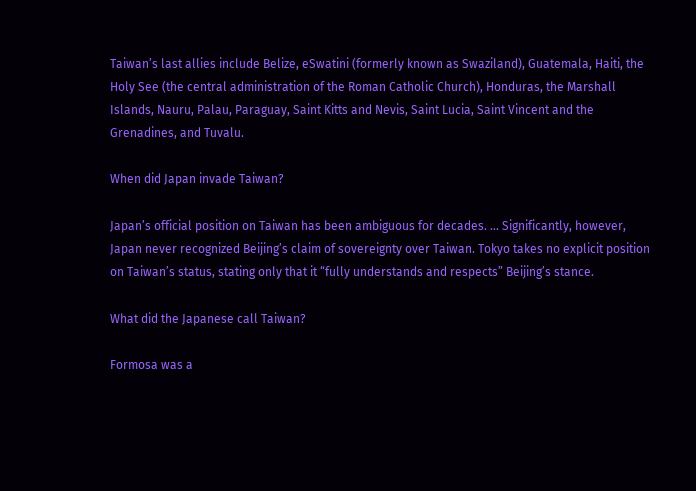Taiwan’s last allies include Belize, eSwatini (formerly known as Swaziland), Guatemala, Haiti, the Holy See (the central administration of the Roman Catholic Church), Honduras, the Marshall Islands, Nauru, Palau, Paraguay, Saint Kitts and Nevis, Saint Lucia, Saint Vincent and the Grenadines, and Tuvalu.

When did Japan invade Taiwan?

Japan’s official position on Taiwan has been ambiguous for decades. … Significantly, however, Japan never recognized Beijing’s claim of sovereignty over Taiwan. Tokyo takes no explicit position on Taiwan’s status, stating only that it “fully understands and respects” Beijing’s stance.

What did the Japanese call Taiwan?

Formosa was a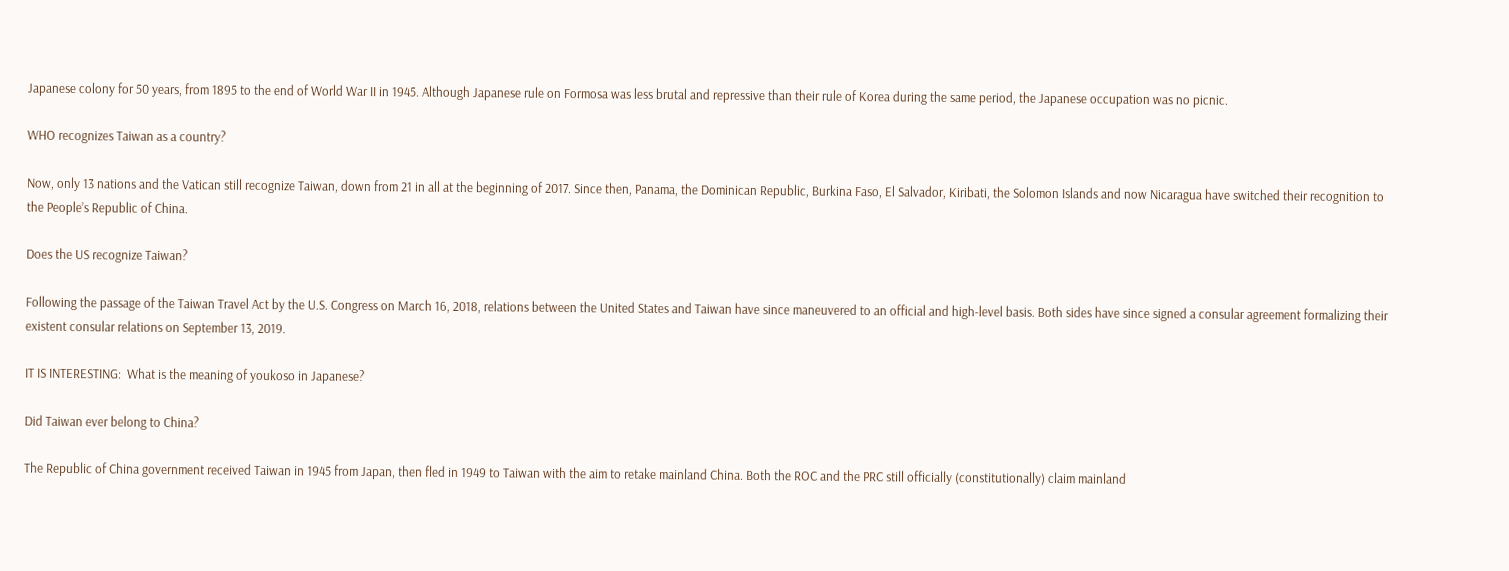Japanese colony for 50 years, from 1895 to the end of World War II in 1945. Although Japanese rule on Formosa was less brutal and repressive than their rule of Korea during the same period, the Japanese occupation was no picnic.

WHO recognizes Taiwan as a country?

Now, only 13 nations and the Vatican still recognize Taiwan, down from 21 in all at the beginning of 2017. Since then, Panama, the Dominican Republic, Burkina Faso, El Salvador, Kiribati, the Solomon Islands and now Nicaragua have switched their recognition to the People’s Republic of China.

Does the US recognize Taiwan?

Following the passage of the Taiwan Travel Act by the U.S. Congress on March 16, 2018, relations between the United States and Taiwan have since maneuvered to an official and high-level basis. Both sides have since signed a consular agreement formalizing their existent consular relations on September 13, 2019.

IT IS INTERESTING:  What is the meaning of youkoso in Japanese?

Did Taiwan ever belong to China?

The Republic of China government received Taiwan in 1945 from Japan, then fled in 1949 to Taiwan with the aim to retake mainland China. Both the ROC and the PRC still officially (constitutionally) claim mainland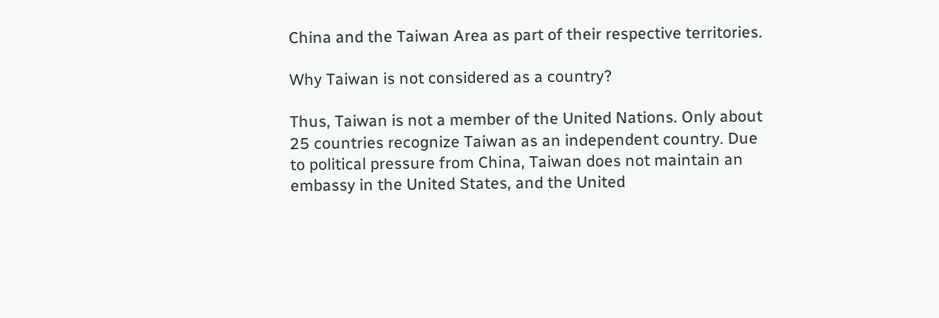China and the Taiwan Area as part of their respective territories.

Why Taiwan is not considered as a country?

Thus, Taiwan is not a member of the United Nations. Only about 25 countries recognize Taiwan as an independent country. Due to political pressure from China, Taiwan does not maintain an embassy in the United States, and the United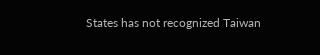States has not recognized Taiwan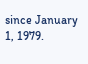since January 1, 1979.